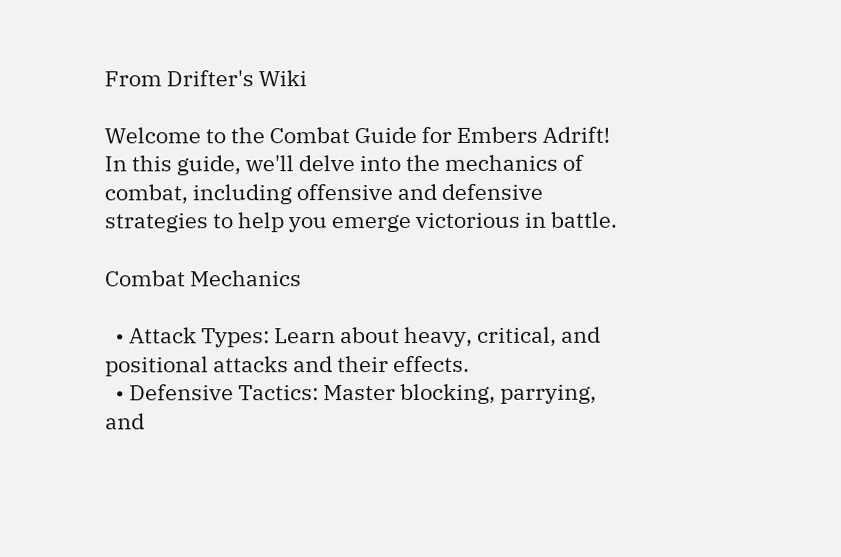From Drifter's Wiki

Welcome to the Combat Guide for Embers Adrift! In this guide, we'll delve into the mechanics of combat, including offensive and defensive strategies to help you emerge victorious in battle.

Combat Mechanics

  • Attack Types: Learn about heavy, critical, and positional attacks and their effects.
  • Defensive Tactics: Master blocking, parrying, and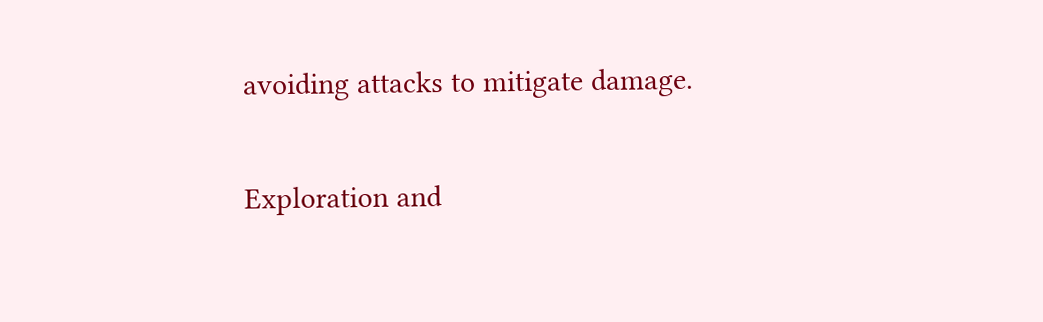avoiding attacks to mitigate damage.

Exploration and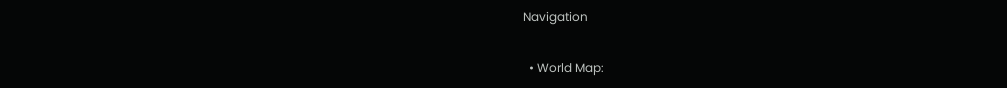Navigation

  • World Map: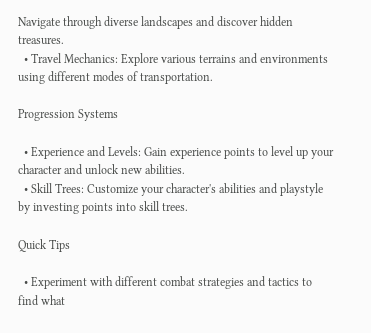Navigate through diverse landscapes and discover hidden treasures.
  • Travel Mechanics: Explore various terrains and environments using different modes of transportation.

Progression Systems

  • Experience and Levels: Gain experience points to level up your character and unlock new abilities.
  • Skill Trees: Customize your character's abilities and playstyle by investing points into skill trees.

Quick Tips

  • Experiment with different combat strategies and tactics to find what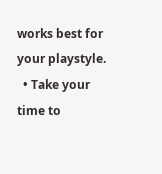works best for your playstyle.
  • Take your time to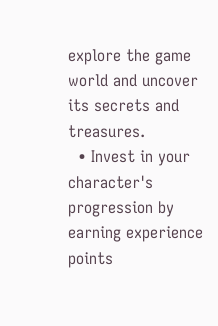explore the game world and uncover its secrets and treasures.
  • Invest in your character's progression by earning experience points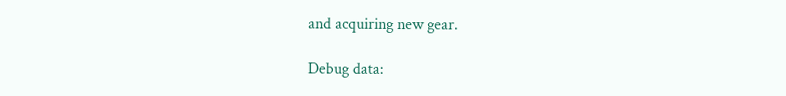and acquiring new gear.

Debug data: